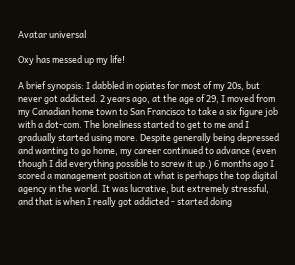Avatar universal

Oxy has messed up my life!

A brief synopsis: I dabbled in opiates for most of my 20s, but never got addicted. 2 years ago, at the age of 29, I moved from my Canadian home town to San Francisco to take a six figure job with a dot-com. The loneliness started to get to me and I gradually started using more. Despite generally being depressed and wanting to go home, my career continued to advance (even though I did everything possible to screw it up.) 6 months ago I scored a management position at what is perhaps the top digital agency in the world. It was lucrative, but extremely stressful, and that is when I really got addicted - started doing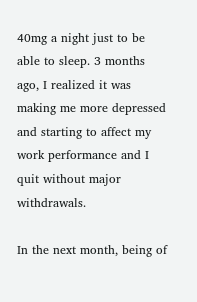40mg a night just to be able to sleep. 3 months ago, I realized it was making me more depressed and starting to affect my work performance and I quit without major withdrawals.

In the next month, being of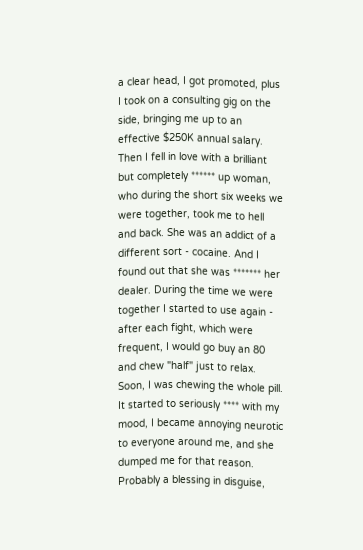a clear head, I got promoted, plus I took on a consulting gig on the side, bringing me up to an effective $250K annual salary. Then I fell in love with a brilliant but completely ****** up woman, who during the short six weeks we were together, took me to hell and back. She was an addict of a different sort - cocaine. And I found out that she was ******* her dealer. During the time we were together I started to use again - after each fight, which were frequent, I would go buy an 80 and chew "half" just to relax. Soon, I was chewing the whole pill. It started to seriously **** with my mood, I became annoying neurotic to everyone around me, and she dumped me for that reason. Probably a blessing in disguise,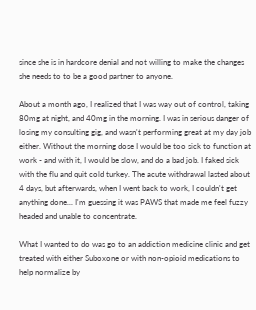since she is in hardcore denial and not willing to make the changes she needs to to be a good partner to anyone.

About a month ago, I realized that I was way out of control, taking 80mg at night, and 40mg in the morning. I was in serious danger of losing my consulting gig, and wasn't performing great at my day job either. Without the morning dose I would be too sick to function at work - and with it, I would be slow, and do a bad job. I faked sick with the flu and quit cold turkey. The acute withdrawal lasted about 4 days, but afterwards, when I went back to work, I couldn't get anything done... I'm guessing it was PAWS that made me feel fuzzy headed and unable to concentrate.

What I wanted to do was go to an addiction medicine clinic and get treated with either Suboxone or with non-opioid medications to help normalize by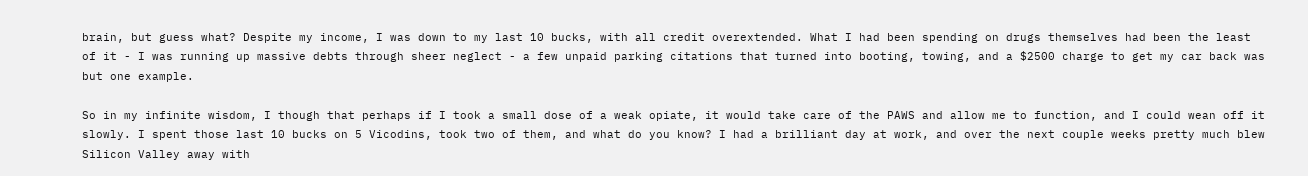brain, but guess what? Despite my income, I was down to my last 10 bucks, with all credit overextended. What I had been spending on drugs themselves had been the least of it - I was running up massive debts through sheer neglect - a few unpaid parking citations that turned into booting, towing, and a $2500 charge to get my car back was but one example.

So in my infinite wisdom, I though that perhaps if I took a small dose of a weak opiate, it would take care of the PAWS and allow me to function, and I could wean off it slowly. I spent those last 10 bucks on 5 Vicodins, took two of them, and what do you know? I had a brilliant day at work, and over the next couple weeks pretty much blew Silicon Valley away with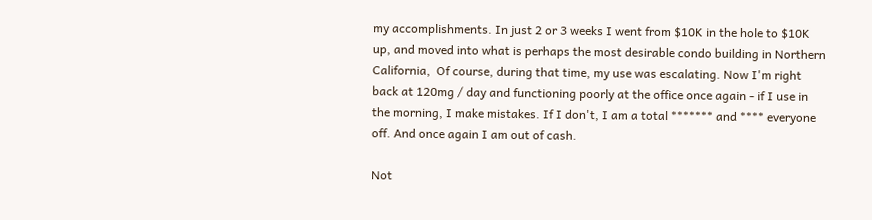my accomplishments. In just 2 or 3 weeks I went from $10K in the hole to $10K up, and moved into what is perhaps the most desirable condo building in Northern California,  Of course, during that time, my use was escalating. Now I'm right back at 120mg / day and functioning poorly at the office once again - if I use in the morning, I make mistakes. If I don't, I am a total ******* and **** everyone off. And once again I am out of cash.

Not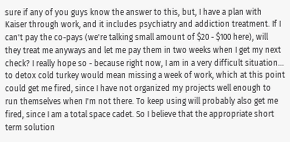sure if any of you guys know the answer to this, but, I have a plan with Kaiser through work, and it includes psychiatry and addiction treatment. If I can't pay the co-pays (we're talking small amount of $20 - $100 here), will they treat me anyways and let me pay them in two weeks when I get my next check? I really hope so - because right now, I am in a very difficult situation... to detox cold turkey would mean missing a week of work, which at this point could get me fired, since I have not organized my projects well enough to run themselves when I'm not there. To keep using will probably also get me fired, since I am a total space cadet. So I believe that the appropriate short term solution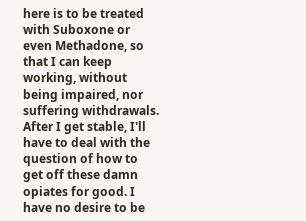here is to be treated with Suboxone or even Methadone, so that I can keep working, without being impaired, nor suffering withdrawals. After I get stable, I'll have to deal with the question of how to get off these damn opiates for good. I have no desire to be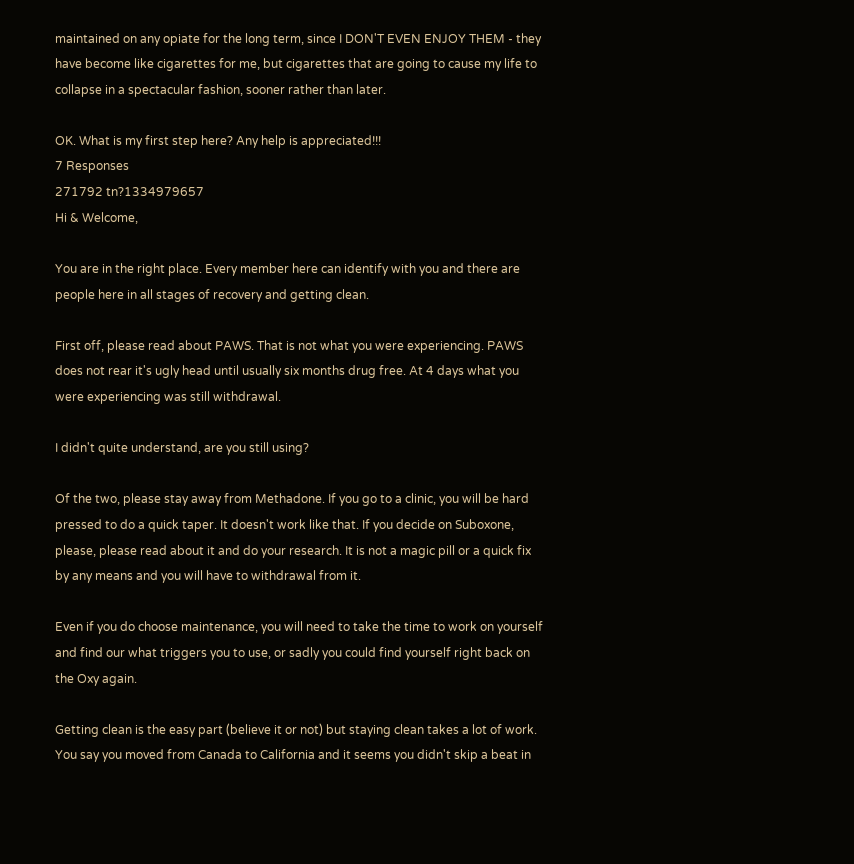maintained on any opiate for the long term, since I DON'T EVEN ENJOY THEM - they have become like cigarettes for me, but cigarettes that are going to cause my life to collapse in a spectacular fashion, sooner rather than later.

OK. What is my first step here? Any help is appreciated!!!
7 Responses
271792 tn?1334979657
Hi & Welcome,

You are in the right place. Every member here can identify with you and there are people here in all stages of recovery and getting clean.

First off, please read about PAWS. That is not what you were experiencing. PAWS does not rear it's ugly head until usually six months drug free. At 4 days what you were experiencing was still withdrawal.

I didn't quite understand, are you still using?

Of the two, please stay away from Methadone. If you go to a clinic, you will be hard pressed to do a quick taper. It doesn't work like that. If you decide on Suboxone, please, please read about it and do your research. It is not a magic pill or a quick fix by any means and you will have to withdrawal from it.

Even if you do choose maintenance, you will need to take the time to work on yourself and find our what triggers you to use, or sadly you could find yourself right back on the Oxy again.

Getting clean is the easy part (believe it or not) but staying clean takes a lot of work. You say you moved from Canada to California and it seems you didn't skip a beat in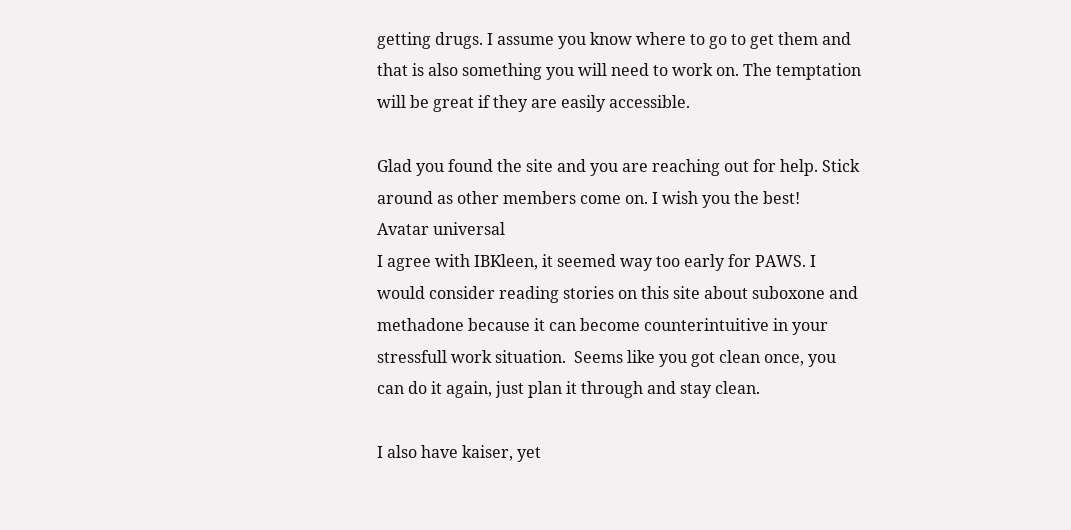getting drugs. I assume you know where to go to get them and that is also something you will need to work on. The temptation will be great if they are easily accessible.

Glad you found the site and you are reaching out for help. Stick around as other members come on. I wish you the best!
Avatar universal
I agree with IBKleen, it seemed way too early for PAWS. I would consider reading stories on this site about suboxone and methadone because it can become counterintuitive in your stressfull work situation.  Seems like you got clean once, you can do it again, just plan it through and stay clean.

I also have kaiser, yet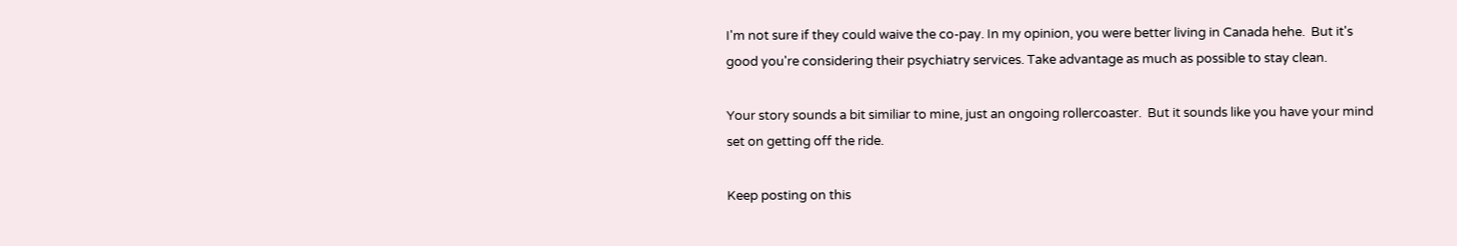I'm not sure if they could waive the co-pay. In my opinion, you were better living in Canada hehe.  But it's good you're considering their psychiatry services. Take advantage as much as possible to stay clean.

Your story sounds a bit similiar to mine, just an ongoing rollercoaster.  But it sounds like you have your mind set on getting off the ride.

Keep posting on this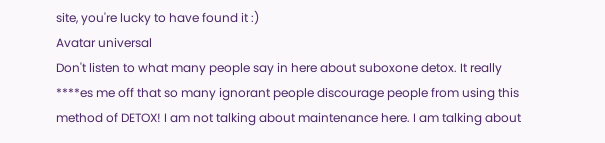site, you're lucky to have found it :)
Avatar universal
Don't listen to what many people say in here about suboxone detox. It really ****es me off that so many ignorant people discourage people from using this method of DETOX! I am not talking about maintenance here. I am talking about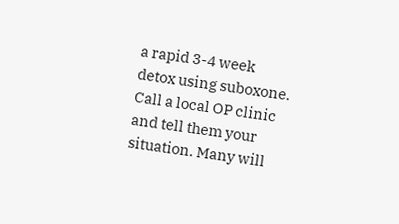a rapid 3-4 week detox using suboxone. Call a local OP clinic and tell them your situation. Many will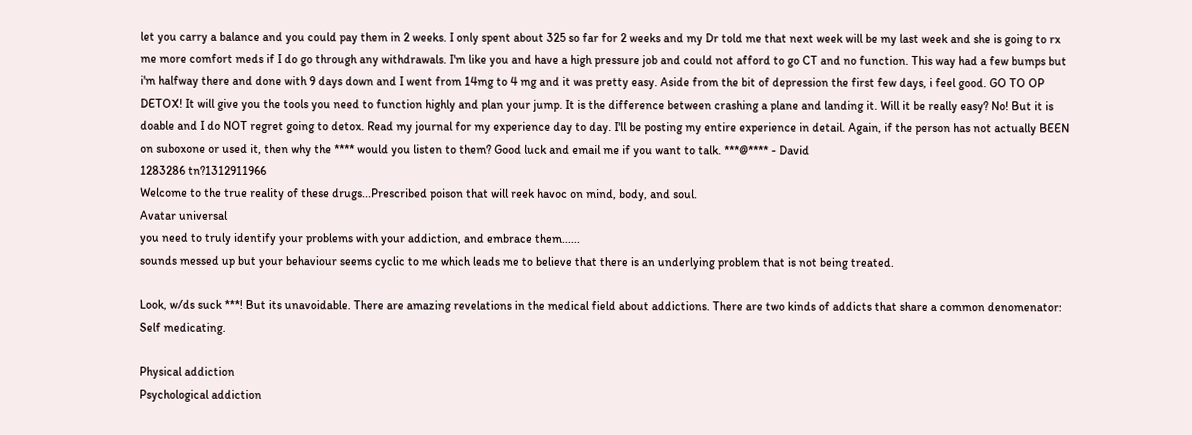let you carry a balance and you could pay them in 2 weeks. I only spent about 325 so far for 2 weeks and my Dr told me that next week will be my last week and she is going to rx me more comfort meds if I do go through any withdrawals. I'm like you and have a high pressure job and could not afford to go CT and no function. This way had a few bumps but i'm halfway there and done with 9 days down and I went from 14mg to 4 mg and it was pretty easy. Aside from the bit of depression the first few days, i feel good. GO TO OP DETOX! It will give you the tools you need to function highly and plan your jump. It is the difference between crashing a plane and landing it. Will it be really easy? No! But it is doable and I do NOT regret going to detox. Read my journal for my experience day to day. I'll be posting my entire experience in detail. Again, if the person has not actually BEEN on suboxone or used it, then why the **** would you listen to them? Good luck and email me if you want to talk. ***@**** - David
1283286 tn?1312911966
Welcome to the true reality of these drugs...Prescribed poison that will reek havoc on mind, body, and soul.
Avatar universal
you need to truly identify your problems with your addiction, and embrace them......
sounds messed up but your behaviour seems cyclic to me which leads me to believe that there is an underlying problem that is not being treated.

Look, w/ds suck ***! But its unavoidable. There are amazing revelations in the medical field about addictions. There are two kinds of addicts that share a common denomenator: Self medicating.

Physical addiction
Psychological addiction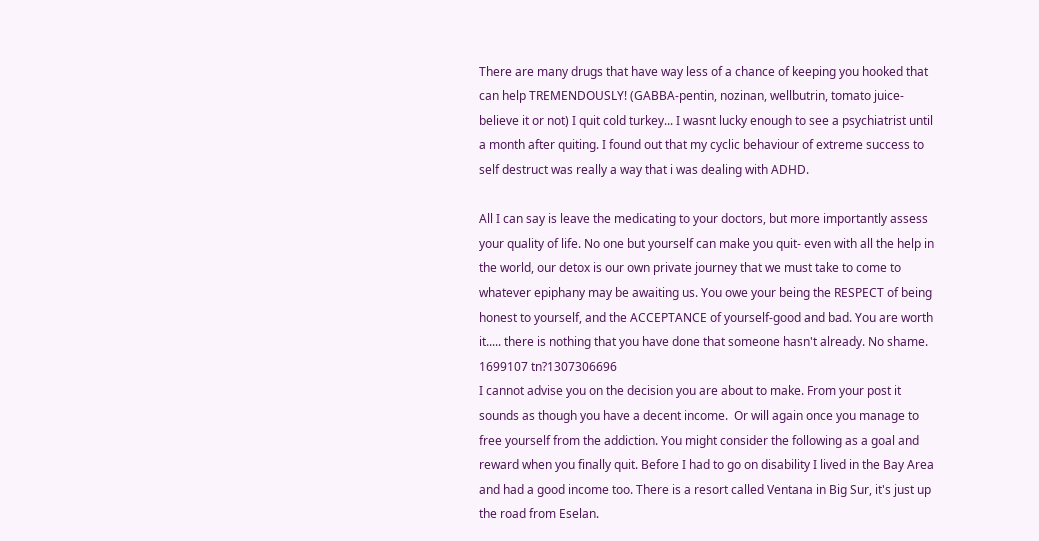There are many drugs that have way less of a chance of keeping you hooked that can help TREMENDOUSLY! (GABBA-pentin, nozinan, wellbutrin, tomato juice-believe it or not) I quit cold turkey... I wasnt lucky enough to see a psychiatrist until a month after quiting. I found out that my cyclic behaviour of extreme success to self destruct was really a way that i was dealing with ADHD.

All I can say is leave the medicating to your doctors, but more importantly assess your quality of life. No one but yourself can make you quit- even with all the help in the world, our detox is our own private journey that we must take to come to whatever epiphany may be awaiting us. You owe your being the RESPECT of being honest to yourself, and the ACCEPTANCE of yourself-good and bad. You are worth it..... there is nothing that you have done that someone hasn't already. No shame.
1699107 tn?1307306696
I cannot advise you on the decision you are about to make. From your post it sounds as though you have a decent income.  Or will again once you manage to free yourself from the addiction. You might consider the following as a goal and reward when you finally quit. Before I had to go on disability I lived in the Bay Area and had a good income too. There is a resort called Ventana in Big Sur, it's just up the road from Eselan.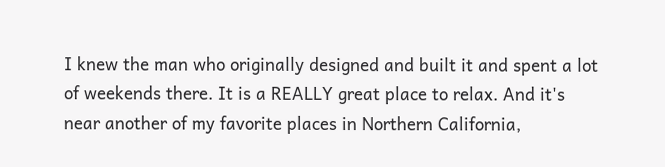I knew the man who originally designed and built it and spent a lot of weekends there. It is a REALLY great place to relax. And it's near another of my favorite places in Northern California,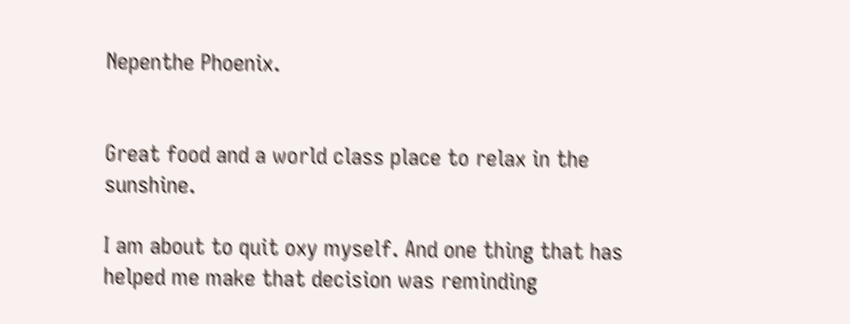Nepenthe Phoenix.


Great food and a world class place to relax in the sunshine.

I am about to quit oxy myself. And one thing that has helped me make that decision was reminding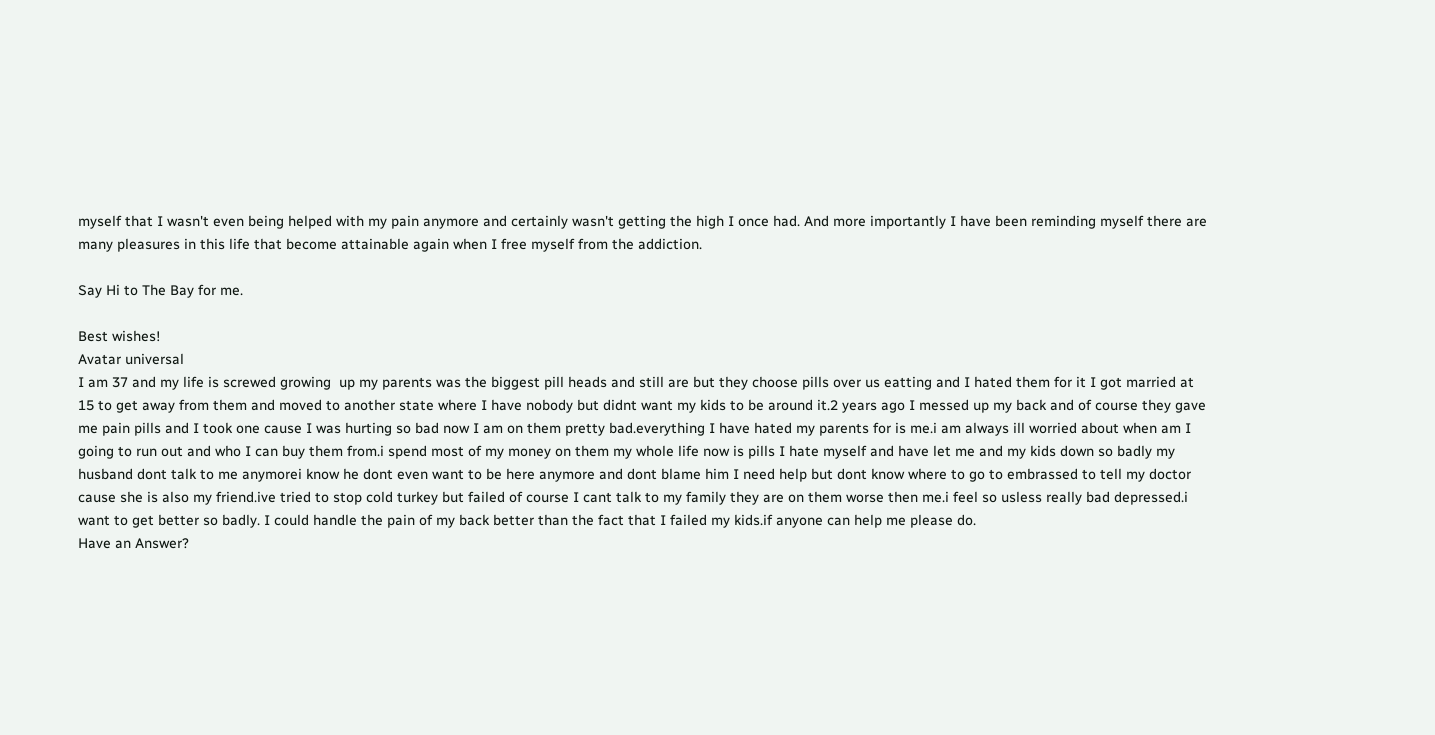myself that I wasn't even being helped with my pain anymore and certainly wasn't getting the high I once had. And more importantly I have been reminding myself there are many pleasures in this life that become attainable again when I free myself from the addiction.

Say Hi to The Bay for me.

Best wishes!
Avatar universal
I am 37 and my life is screwed growing  up my parents was the biggest pill heads and still are but they choose pills over us eatting and I hated them for it I got married at 15 to get away from them and moved to another state where I have nobody but didnt want my kids to be around it.2 years ago I messed up my back and of course they gave me pain pills and I took one cause I was hurting so bad now I am on them pretty bad.everything I have hated my parents for is me.i am always ill worried about when am I going to run out and who I can buy them from.i spend most of my money on them my whole life now is pills I hate myself and have let me and my kids down so badly my husband dont talk to me anymorei know he dont even want to be here anymore and dont blame him I need help but dont know where to go to embrassed to tell my doctor cause she is also my friend.ive tried to stop cold turkey but failed of course I cant talk to my family they are on them worse then me.i feel so usless really bad depressed.i want to get better so badly. I could handle the pain of my back better than the fact that I failed my kids.if anyone can help me please do.
Have an Answer?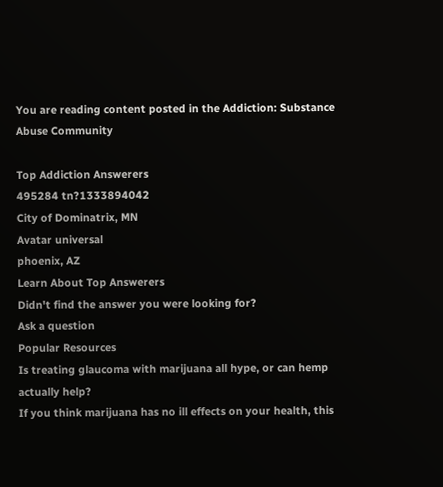You are reading content posted in the Addiction: Substance Abuse Community

Top Addiction Answerers
495284 tn?1333894042
City of Dominatrix, MN
Avatar universal
phoenix, AZ
Learn About Top Answerers
Didn't find the answer you were looking for?
Ask a question
Popular Resources
Is treating glaucoma with marijuana all hype, or can hemp actually help?
If you think marijuana has no ill effects on your health, this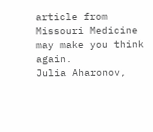article from Missouri Medicine may make you think again.
Julia Aharonov,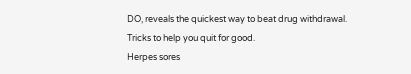DO, reveals the quickest way to beat drug withdrawal.
Tricks to help you quit for good.
Herpes sores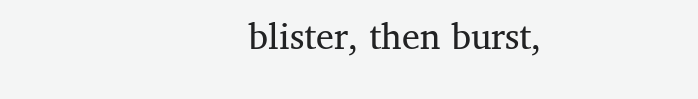blister, then burst,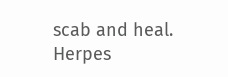scab and heal.
Herpes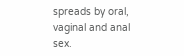spreads by oral, vaginal and anal sex.